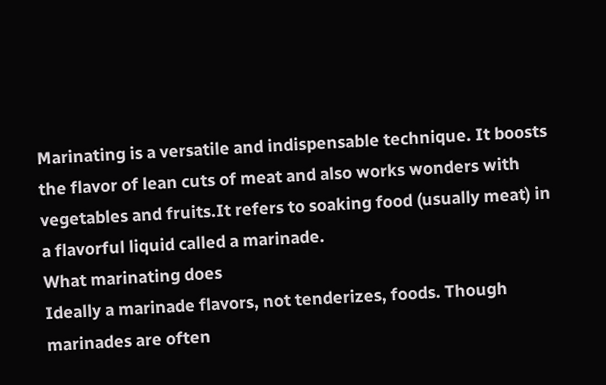Marinating is a versatile and indispensable technique. It boosts the flavor of lean cuts of meat and also works wonders with vegetables and fruits.It refers to soaking food (usually meat) in a flavorful liquid called a marinade.
What marinating does
Ideally a marinade flavors, not tenderizes, foods. Though marinades are often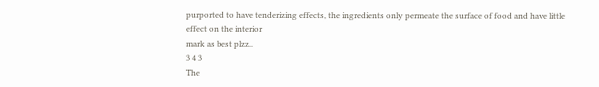purported to have tenderizing effects, the ingredients only permeate the surface of food and have little effect on the interior
mark as best plzz..
3 4 3
The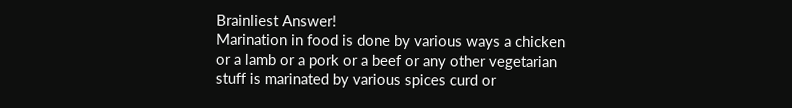Brainliest Answer!
Marination in food is done by various ways a chicken or a lamb or a pork or a beef or any other vegetarian stuff is marinated by various spices curd or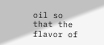oil so that the flavor of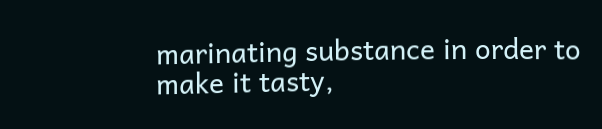marinating substance in order to make it tasty,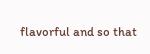flavorful and so that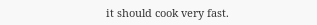it should cook very fast.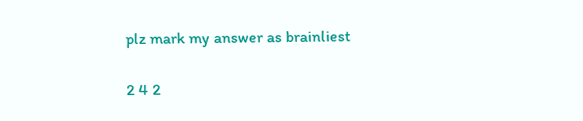plz mark my answer as brainliest

2 4 2